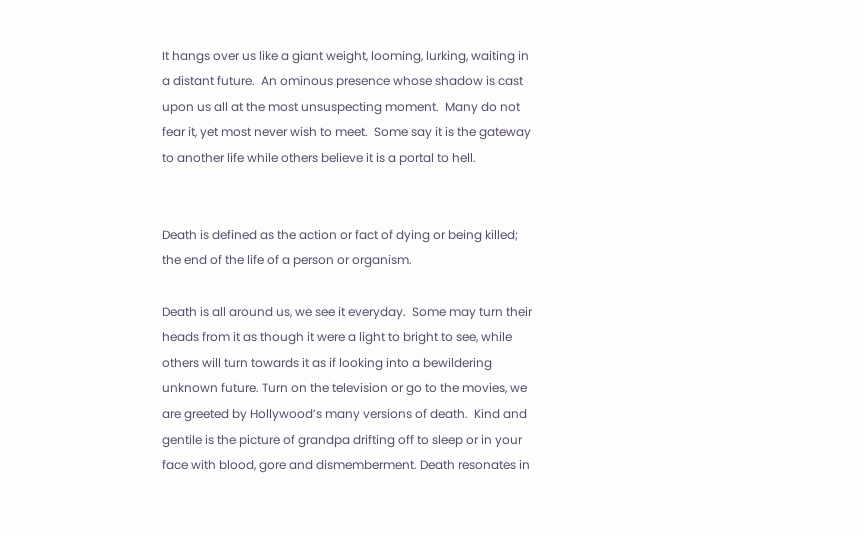It hangs over us like a giant weight, looming, lurking, waiting in a distant future.  An ominous presence whose shadow is cast upon us all at the most unsuspecting moment.  Many do not fear it, yet most never wish to meet.  Some say it is the gateway to another life while others believe it is a portal to hell.


Death is defined as the action or fact of dying or being killed; the end of the life of a person or organism.

Death is all around us, we see it everyday.  Some may turn their heads from it as though it were a light to bright to see, while others will turn towards it as if looking into a bewildering unknown future. Turn on the television or go to the movies, we are greeted by Hollywood’s many versions of death.  Kind and gentile is the picture of grandpa drifting off to sleep or in your face with blood, gore and dismemberment. Death resonates in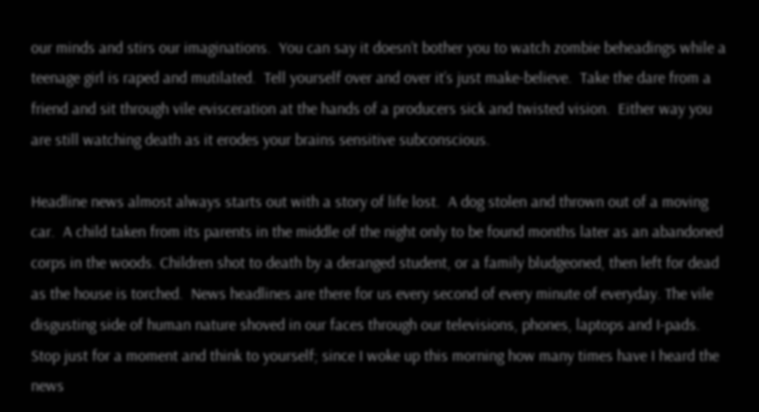our minds and stirs our imaginations.  You can say it doesn’t bother you to watch zombie beheadings while a teenage girl is raped and mutilated.  Tell yourself over and over it’s just make-believe.  Take the dare from a friend and sit through vile evisceration at the hands of a producers sick and twisted vision.  Either way you are still watching death as it erodes your brains sensitive subconscious.

Headline news almost always starts out with a story of life lost.  A dog stolen and thrown out of a moving car.  A child taken from its parents in the middle of the night only to be found months later as an abandoned corps in the woods. Children shot to death by a deranged student, or a family bludgeoned, then left for dead as the house is torched.  News headlines are there for us every second of every minute of everyday. The vile disgusting side of human nature shoved in our faces through our televisions, phones, laptops and I-pads.  Stop just for a moment and think to yourself; since I woke up this morning how many times have I heard the news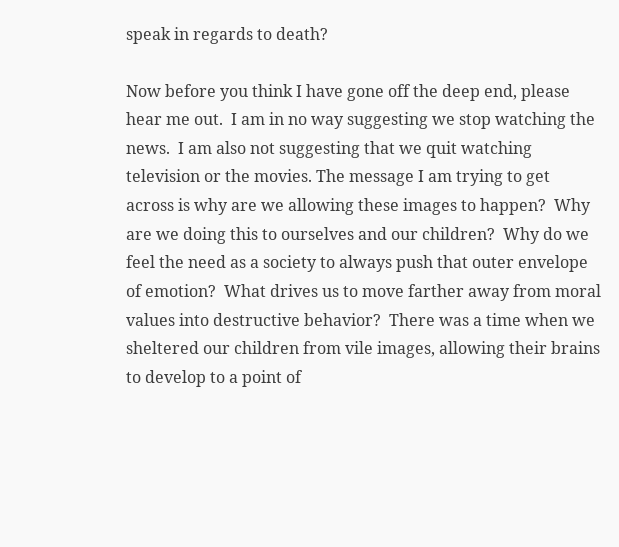speak in regards to death?

Now before you think I have gone off the deep end, please hear me out.  I am in no way suggesting we stop watching the news.  I am also not suggesting that we quit watching television or the movies. The message I am trying to get across is why are we allowing these images to happen?  Why are we doing this to ourselves and our children?  Why do we feel the need as a society to always push that outer envelope of emotion?  What drives us to move farther away from moral values into destructive behavior?  There was a time when we sheltered our children from vile images, allowing their brains to develop to a point of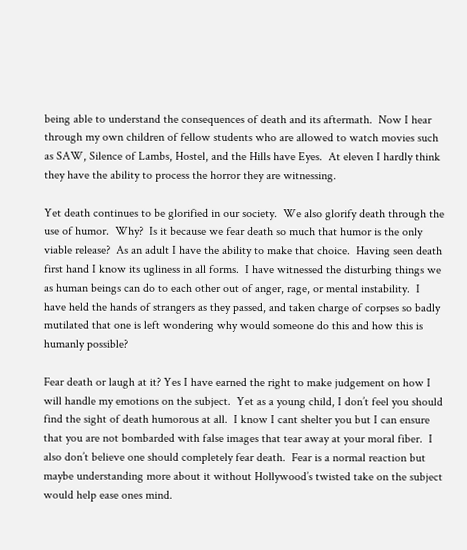being able to understand the consequences of death and its aftermath.  Now I hear through my own children of fellow students who are allowed to watch movies such as SAW, Silence of Lambs, Hostel, and the Hills have Eyes.  At eleven I hardly think they have the ability to process the horror they are witnessing.

Yet death continues to be glorified in our society.  We also glorify death through the use of humor.  Why?  Is it because we fear death so much that humor is the only viable release?  As an adult I have the ability to make that choice.  Having seen death first hand I know its ugliness in all forms.  I have witnessed the disturbing things we as human beings can do to each other out of anger, rage, or mental instability.  I have held the hands of strangers as they passed, and taken charge of corpses so badly mutilated that one is left wondering why would someone do this and how this is humanly possible?

Fear death or laugh at it? Yes I have earned the right to make judgement on how I will handle my emotions on the subject.  Yet as a young child, I don’t feel you should find the sight of death humorous at all.  I know I cant shelter you but I can ensure that you are not bombarded with false images that tear away at your moral fiber.  I also don’t believe one should completely fear death.  Fear is a normal reaction but maybe understanding more about it without Hollywood’s twisted take on the subject would help ease ones mind.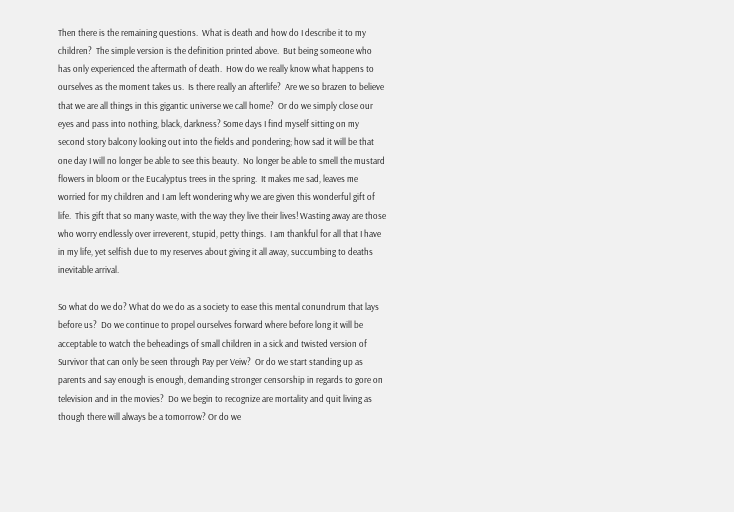Then there is the remaining questions.  What is death and how do I describe it to my children?  The simple version is the definition printed above.  But being someone who has only experienced the aftermath of death.  How do we really know what happens to ourselves as the moment takes us.  Is there really an afterlife?  Are we so brazen to believe that we are all things in this gigantic universe we call home?  Or do we simply close our eyes and pass into nothing, black, darkness? Some days I find myself sitting on my second story balcony looking out into the fields and pondering; how sad it will be that one day I will no longer be able to see this beauty.  No longer be able to smell the mustard flowers in bloom or the Eucalyptus trees in the spring.  It makes me sad, leaves me worried for my children and I am left wondering why we are given this wonderful gift of life.  This gift that so many waste, with the way they live their lives! Wasting away are those who worry endlessly over irreverent, stupid, petty things.  I am thankful for all that I have in my life, yet selfish due to my reserves about giving it all away, succumbing to deaths inevitable arrival.

So what do we do? What do we do as a society to ease this mental conundrum that lays before us?  Do we continue to propel ourselves forward where before long it will be acceptable to watch the beheadings of small children in a sick and twisted version of Survivor that can only be seen through Pay per Veiw?  Or do we start standing up as parents and say enough is enough, demanding stronger censorship in regards to gore on television and in the movies?  Do we begin to recognize are mortality and quit living as though there will always be a tomorrow? Or do we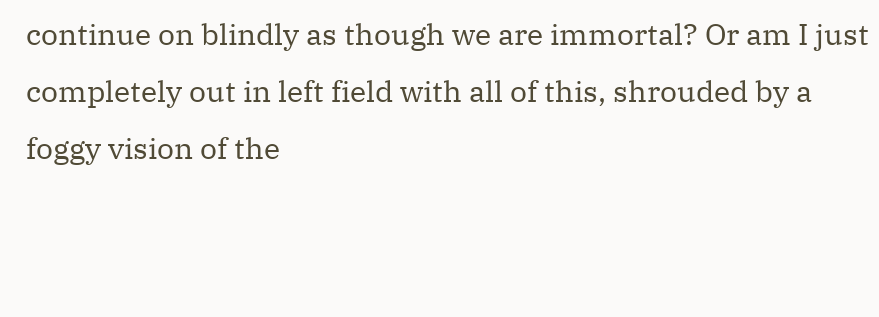continue on blindly as though we are immortal? Or am I just completely out in left field with all of this, shrouded by a foggy vision of the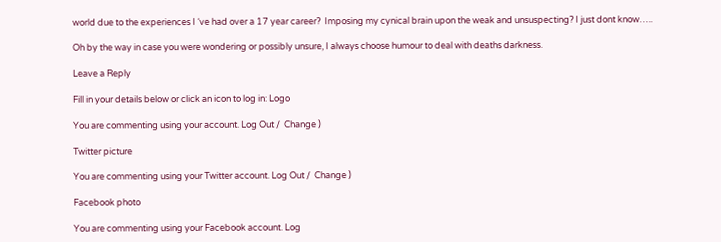world due to the experiences I ‘ve had over a 17 year career?  Imposing my cynical brain upon the weak and unsuspecting? I just dont know…..

Oh by the way in case you were wondering or possibly unsure, I always choose humour to deal with deaths darkness.

Leave a Reply

Fill in your details below or click an icon to log in: Logo

You are commenting using your account. Log Out /  Change )

Twitter picture

You are commenting using your Twitter account. Log Out /  Change )

Facebook photo

You are commenting using your Facebook account. Log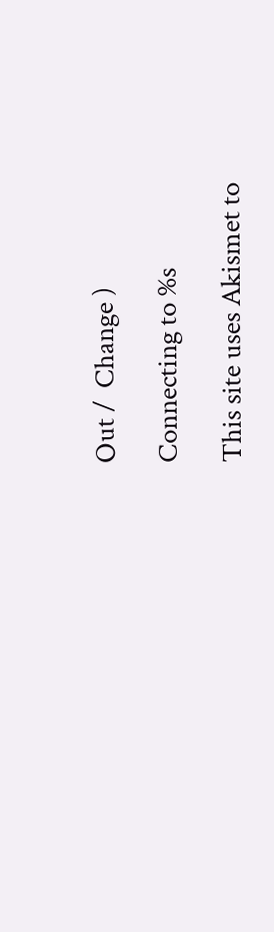Out /  Change )

Connecting to %s

This site uses Akismet to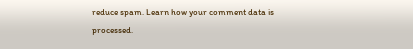reduce spam. Learn how your comment data is processed.